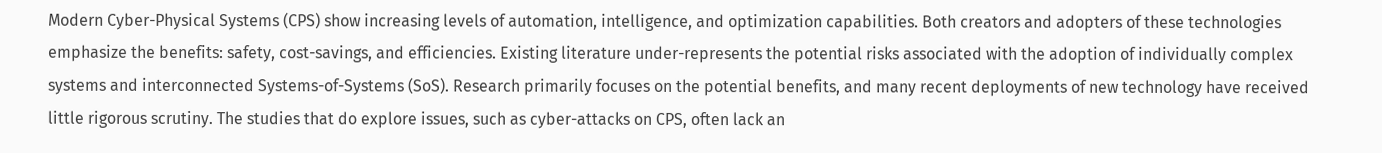Modern Cyber-Physical Systems (CPS) show increasing levels of automation, intelligence, and optimization capabilities. Both creators and adopters of these technologies emphasize the benefits: safety, cost-savings, and efficiencies. Existing literature under-represents the potential risks associated with the adoption of individually complex systems and interconnected Systems-of-Systems (SoS). Research primarily focuses on the potential benefits, and many recent deployments of new technology have received little rigorous scrutiny. The studies that do explore issues, such as cyber-attacks on CPS, often lack an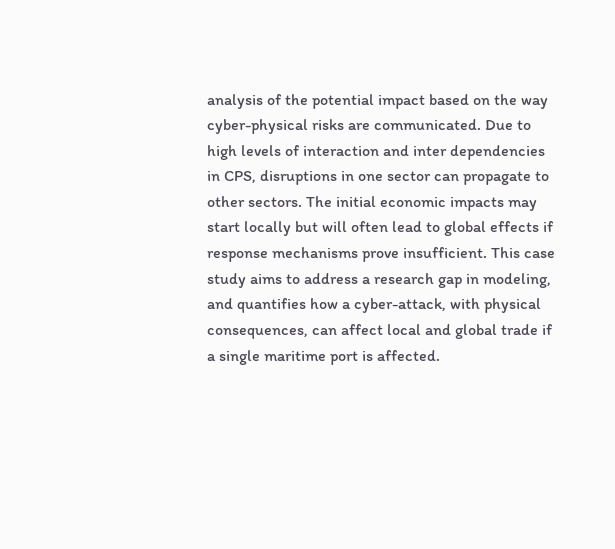analysis of the potential impact based on the way cyber-physical risks are communicated. Due to high levels of interaction and inter dependencies in CPS, disruptions in one sector can propagate to other sectors. The initial economic impacts may start locally but will often lead to global effects if response mechanisms prove insufficient. This case study aims to address a research gap in modeling, and quantifies how a cyber-attack, with physical consequences, can affect local and global trade if a single maritime port is affected.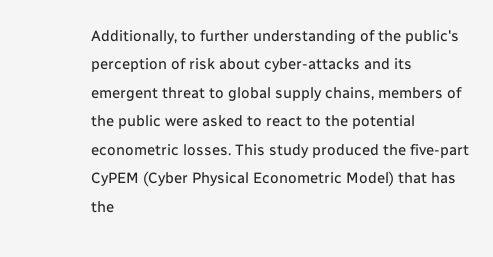Additionally, to further understanding of the public's perception of risk about cyber-attacks and its emergent threat to global supply chains, members of the public were asked to react to the potential econometric losses. This study produced the five-part CyPEM (Cyber Physical Econometric Model) that has the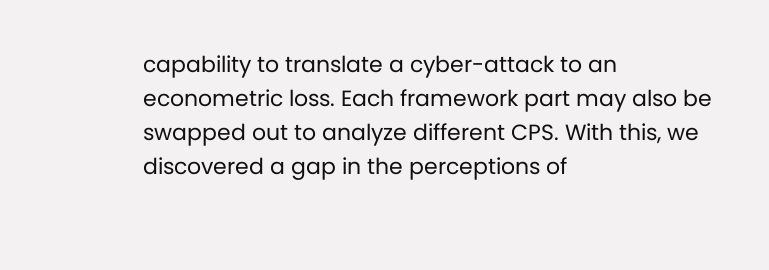capability to translate a cyber-attack to an econometric loss. Each framework part may also be swapped out to analyze different CPS. With this, we discovered a gap in the perceptions of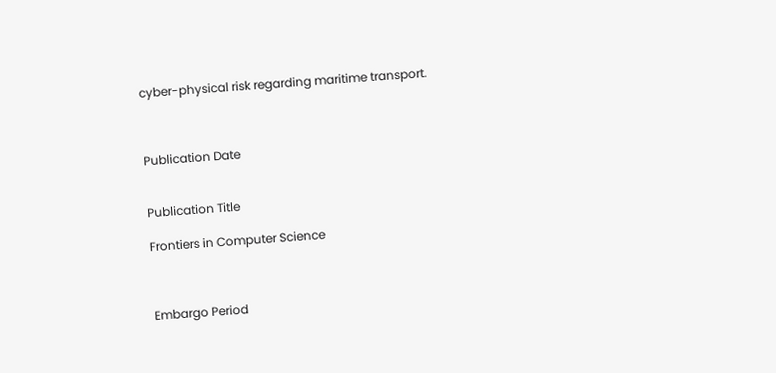cyber-physical risk regarding maritime transport.



Publication Date


Publication Title

Frontiers in Computer Science



Embargo Period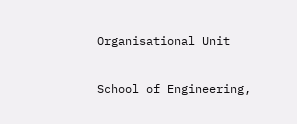Organisational Unit

School of Engineering,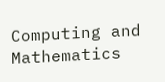Computing and Mathematics